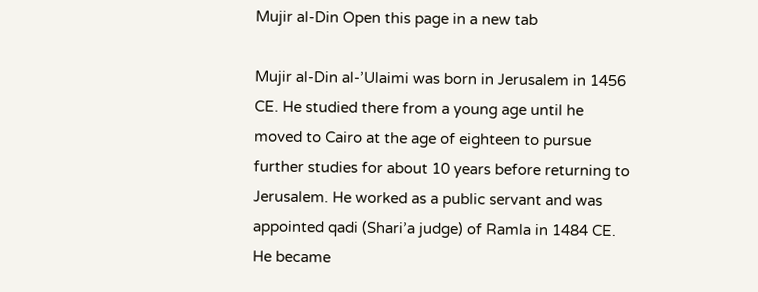Mujir al-Din Open this page in a new tab

Mujir al-Din al-’Ulaimi was born in Jerusalem in 1456 CE. He studied there from a young age until he moved to Cairo at the age of eighteen to pursue further studies for about 10 years before returning to Jerusalem. He worked as a public servant and was appointed qadi (Shari’a judge) of Ramla in 1484 CE. He became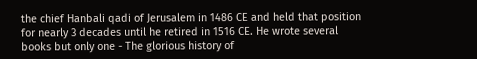the chief Hanbali qadi of Jerusalem in 1486 CE and held that position for nearly 3 decades until he retired in 1516 CE. He wrote several books but only one - The glorious history of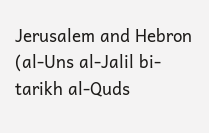Jerusalem and Hebron (al-Uns al-Jalil bi-tarikh al-Quds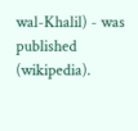wal-Khalil) - was published (wikipedia).